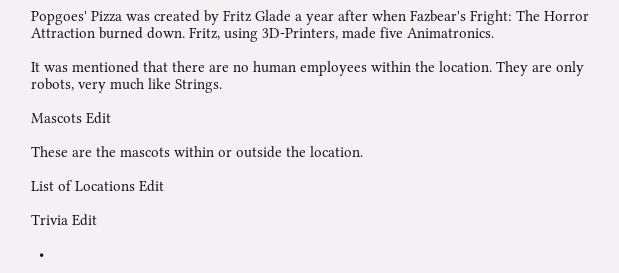Popgoes' Pizza was created by Fritz Glade a year after when Fazbear's Fright: The Horror Attraction burned down. Fritz, using 3D-Printers, made five Animatronics.

It was mentioned that there are no human employees within the location. They are only robots, very much like Strings.

Mascots Edit

These are the mascots within or outside the location.

List of Locations Edit

Trivia Edit

  •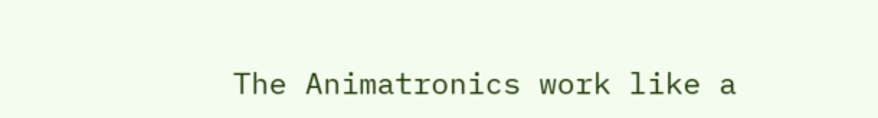The Animatronics work like a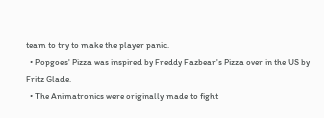team to try to make the player panic.
  • Popgoes' Pizza was inspired by Freddy Fazbear's Pizza over in the US by Fritz Glade.
  • The Animatronics were originally made to fight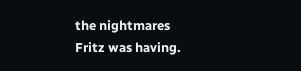the nightmares Fritz was having.